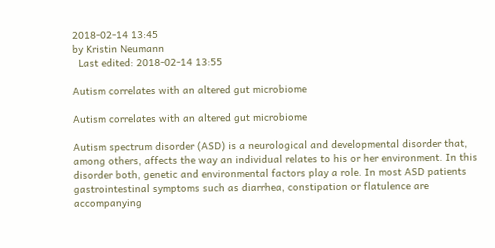2018-02-14 13:45
by Kristin Neumann
  Last edited: 2018-02-14 13:55

Autism correlates with an altered gut microbiome

Autism correlates with an altered gut microbiome

Autism spectrum disorder (ASD) is a neurological and developmental disorder that, among others, affects the way an individual relates to his or her environment. In this disorder both, genetic and environmental factors play a role. In most ASD patients gastrointestinal symptoms such as diarrhea, constipation or flatulence are accompanying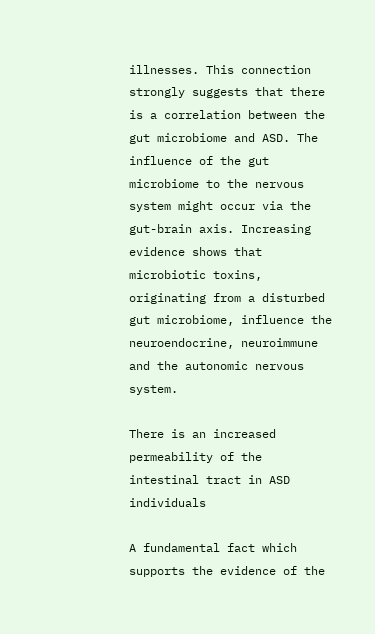illnesses. This connection strongly suggests that there is a correlation between the gut microbiome and ASD. The influence of the gut microbiome to the nervous system might occur via the gut-brain axis. Increasing evidence shows that microbiotic toxins, originating from a disturbed gut microbiome, influence the neuroendocrine, neuroimmune and the autonomic nervous system.

There is an increased permeability of the intestinal tract in ASD individuals

A fundamental fact which supports the evidence of the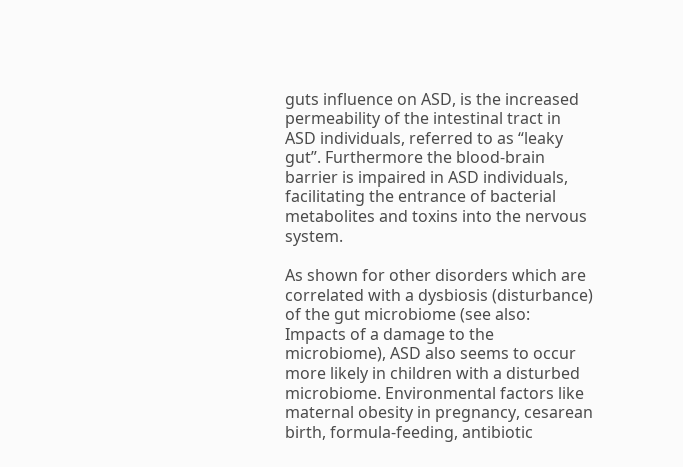guts influence on ASD, is the increased permeability of the intestinal tract in ASD individuals, referred to as “leaky gut”. Furthermore the blood-brain barrier is impaired in ASD individuals, facilitating the entrance of bacterial metabolites and toxins into the nervous system.

As shown for other disorders which are correlated with a dysbiosis (disturbance) of the gut microbiome (see also: Impacts of a damage to the microbiome), ASD also seems to occur more likely in children with a disturbed microbiome. Environmental factors like maternal obesity in pregnancy, cesarean birth, formula-feeding, antibiotic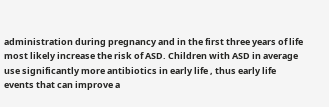administration during pregnancy and in the first three years of life most likely increase the risk of ASD. Children with ASD in average use significantly more antibiotics in early life , thus early life events that can improve a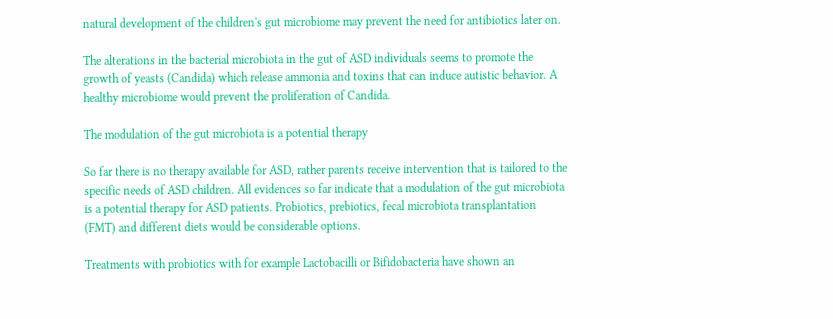natural development of the children's gut microbiome may prevent the need for antibiotics later on.

The alterations in the bacterial microbiota in the gut of ASD individuals seems to promote the growth of yeasts (Candida) which release ammonia and toxins that can induce autistic behavior. A healthy microbiome would prevent the proliferation of Candida.

The modulation of the gut microbiota is a potential therapy

So far there is no therapy available for ASD, rather parents receive intervention that is tailored to the specific needs of ASD children. All evidences so far indicate that a modulation of the gut microbiota is a potential therapy for ASD patients. Probiotics, prebiotics, fecal microbiota transplantation (FMT) and different diets would be considerable options.

Treatments with probiotics with for example Lactobacilli or Bifidobacteria have shown an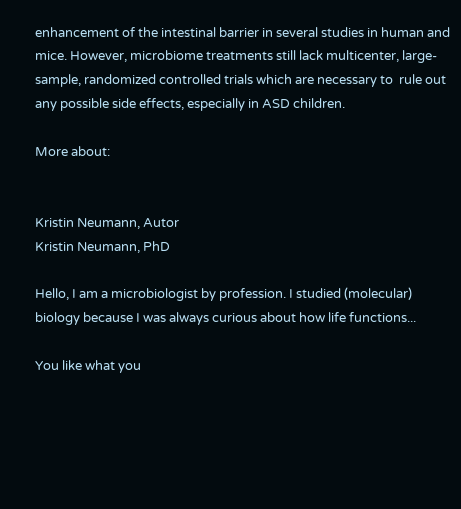enhancement of the intestinal barrier in several studies in human and mice. However, microbiome treatments still lack multicenter, large-sample, randomized controlled trials which are necessary to  rule out any possible side effects, especially in ASD children.

More about:


Kristin Neumann, Autor
Kristin Neumann, PhD

Hello, I am a microbiologist by profession. I studied (molecular) biology because I was always curious about how life functions...

You like what you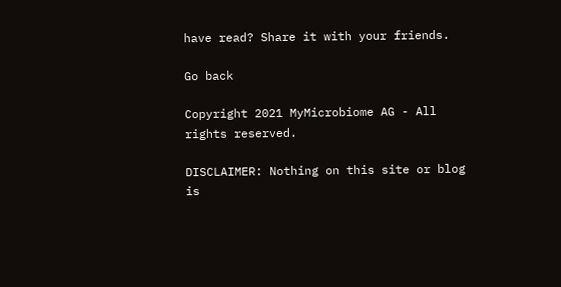have read? Share it with your friends.

Go back

Copyright 2021 MyMicrobiome AG - All rights reserved.

DISCLAIMER: Nothing on this site or blog is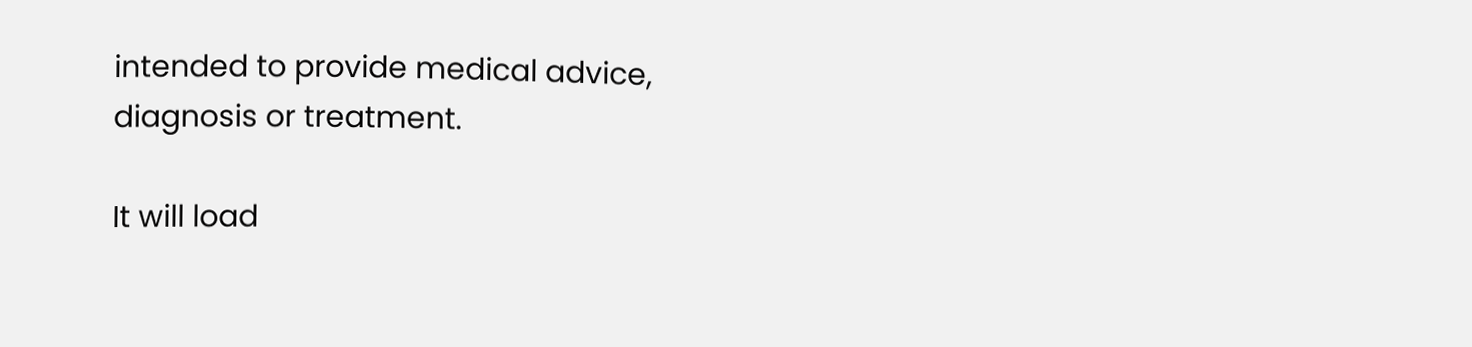intended to provide medical advice, diagnosis or treatment.

It will load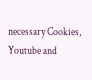necessary Cookies, Youtube and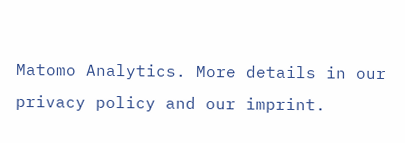Matomo Analytics. More details in our privacy policy and our imprint.